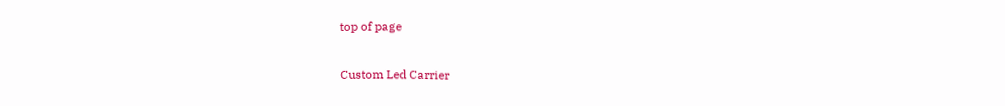top of page

Custom Led Carrier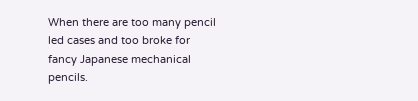When there are too many pencil led cases and too broke for fancy Japanese mechanical pencils.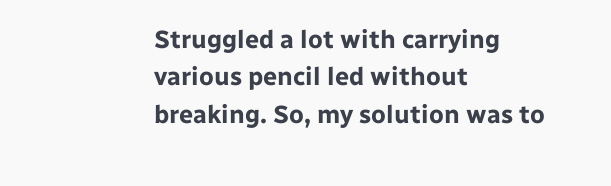Struggled a lot with carrying various pencil led without breaking. So, my solution was to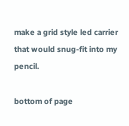make a grid style led carrier that would snug-fit into my pencil.

bottom of page